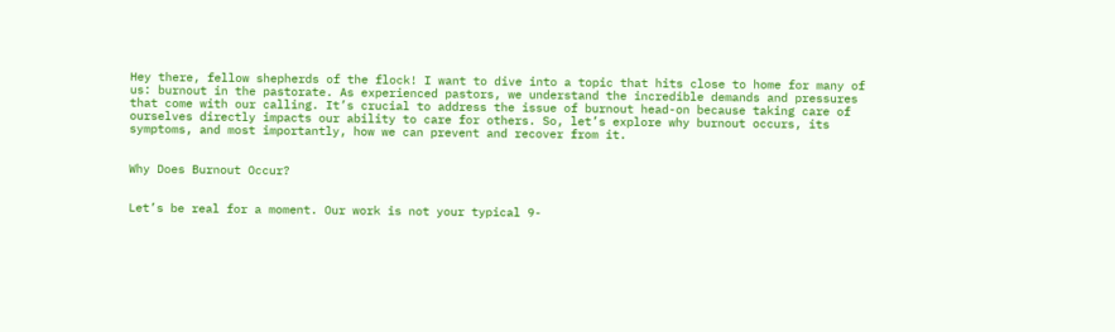Hey there, fellow shepherds of the flock! I want to dive into a topic that hits close to home for many of us: burnout in the pastorate. As experienced pastors, we understand the incredible demands and pressures that come with our calling. It’s crucial to address the issue of burnout head-on because taking care of ourselves directly impacts our ability to care for others. So, let’s explore why burnout occurs, its symptoms, and most importantly, how we can prevent and recover from it.


Why Does Burnout Occur?


Let’s be real for a moment. Our work is not your typical 9-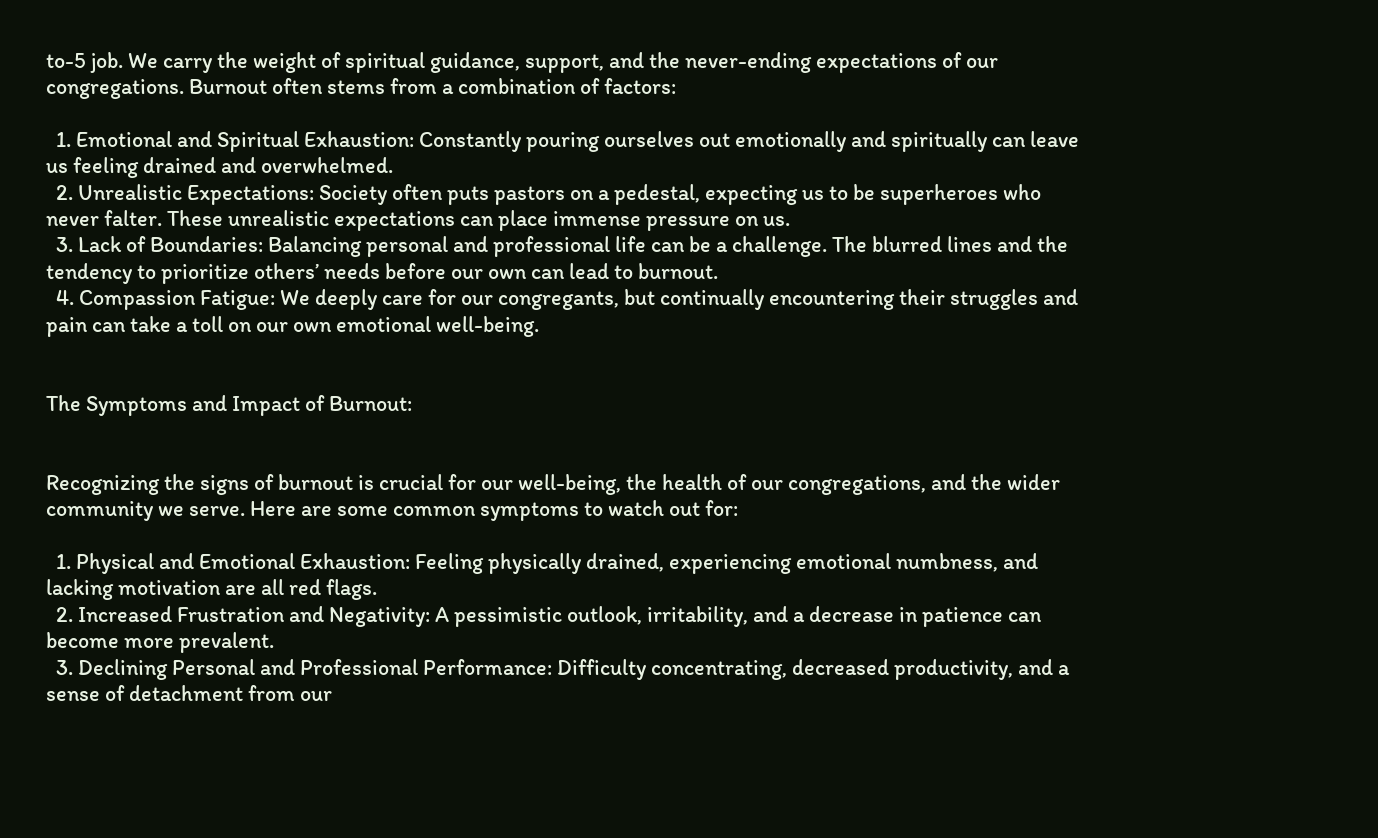to-5 job. We carry the weight of spiritual guidance, support, and the never-ending expectations of our congregations. Burnout often stems from a combination of factors:

  1. Emotional and Spiritual Exhaustion: Constantly pouring ourselves out emotionally and spiritually can leave us feeling drained and overwhelmed.
  2. Unrealistic Expectations: Society often puts pastors on a pedestal, expecting us to be superheroes who never falter. These unrealistic expectations can place immense pressure on us.
  3. Lack of Boundaries: Balancing personal and professional life can be a challenge. The blurred lines and the tendency to prioritize others’ needs before our own can lead to burnout.
  4. Compassion Fatigue: We deeply care for our congregants, but continually encountering their struggles and pain can take a toll on our own emotional well-being.


The Symptoms and Impact of Burnout:


Recognizing the signs of burnout is crucial for our well-being, the health of our congregations, and the wider community we serve. Here are some common symptoms to watch out for:

  1. Physical and Emotional Exhaustion: Feeling physically drained, experiencing emotional numbness, and lacking motivation are all red flags.
  2. Increased Frustration and Negativity: A pessimistic outlook, irritability, and a decrease in patience can become more prevalent.
  3. Declining Personal and Professional Performance: Difficulty concentrating, decreased productivity, and a sense of detachment from our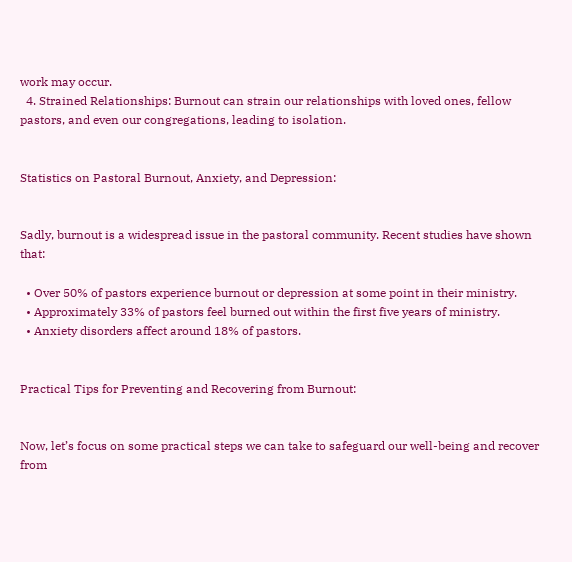work may occur.
  4. Strained Relationships: Burnout can strain our relationships with loved ones, fellow pastors, and even our congregations, leading to isolation.


Statistics on Pastoral Burnout, Anxiety, and Depression:


Sadly, burnout is a widespread issue in the pastoral community. Recent studies have shown that:

  • Over 50% of pastors experience burnout or depression at some point in their ministry.
  • Approximately 33% of pastors feel burned out within the first five years of ministry.
  • Anxiety disorders affect around 18% of pastors.


Practical Tips for Preventing and Recovering from Burnout:


Now, let’s focus on some practical steps we can take to safeguard our well-being and recover from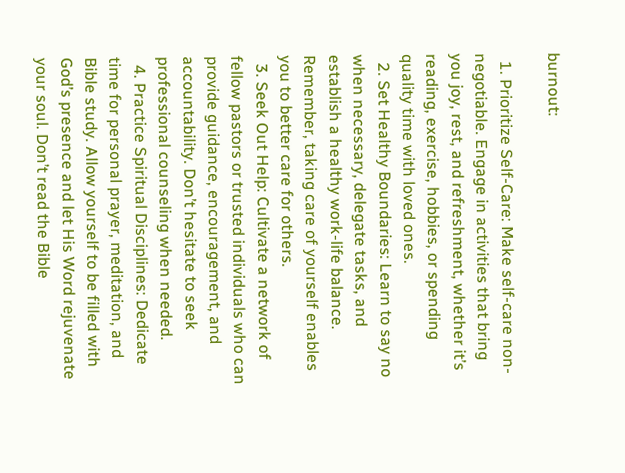burnout:

  1. Prioritize Self-Care: Make self-care non-negotiable. Engage in activities that bring you joy, rest, and refreshment, whether it’s reading, exercise, hobbies, or spending quality time with loved ones.
  2. Set Healthy Boundaries: Learn to say no when necessary, delegate tasks, and establish a healthy work-life balance. Remember, taking care of yourself enables you to better care for others.
  3. Seek Out Help: Cultivate a network of fellow pastors or trusted individuals who can provide guidance, encouragement, and accountability. Don’t hesitate to seek professional counseling when needed.
  4. Practice Spiritual Disciplines: Dedicate time for personal prayer, meditation, and Bible study. Allow yourself to be filled with God’s presence and let His Word rejuvenate your soul. Don’t read the Bible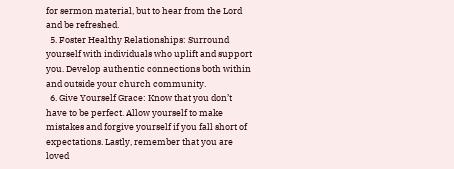for sermon material, but to hear from the Lord and be refreshed.
  5. Foster Healthy Relationships: Surround yourself with individuals who uplift and support you. Develop authentic connections both within and outside your church community.
  6. Give Yourself Grace: Know that you don’t have to be perfect. Allow yourself to make mistakes and forgive yourself if you fall short of expectations. Lastly, remember that you are loved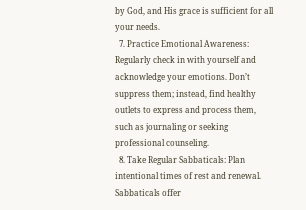by God, and His grace is sufficient for all your needs.
  7. Practice Emotional Awareness: Regularly check in with yourself and acknowledge your emotions. Don’t suppress them; instead, find healthy outlets to express and process them, such as journaling or seeking professional counseling.
  8. Take Regular Sabbaticals: Plan intentional times of rest and renewal. Sabbaticals offer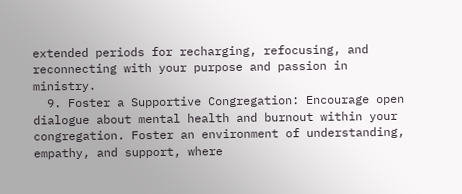extended periods for recharging, refocusing, and reconnecting with your purpose and passion in ministry.
  9. Foster a Supportive Congregation: Encourage open dialogue about mental health and burnout within your congregation. Foster an environment of understanding, empathy, and support, where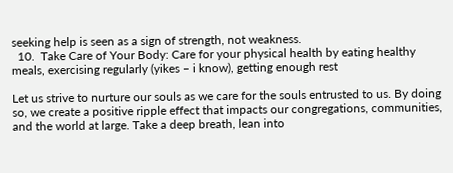seeking help is seen as a sign of strength, not weakness.
  10.  Take Care of Your Body: Care for your physical health by eating healthy meals, exercising regularly (yikes – i know), getting enough rest

Let us strive to nurture our souls as we care for the souls entrusted to us. By doing so, we create a positive ripple effect that impacts our congregations, communities, and the world at large. Take a deep breath, lean into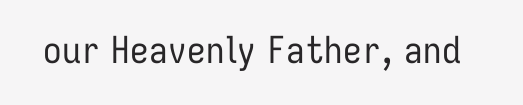our Heavenly Father, and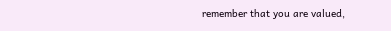remember that you are valued,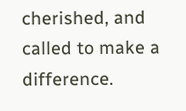cherished, and called to make a difference.